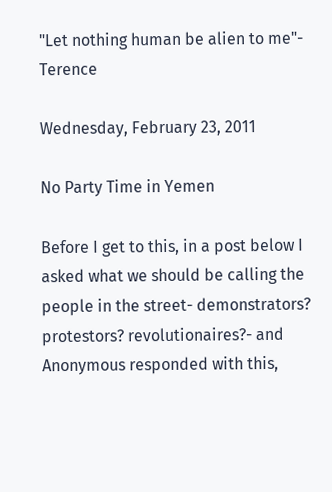"Let nothing human be alien to me"- Terence

Wednesday, February 23, 2011

No Party Time in Yemen

Before I get to this, in a post below I asked what we should be calling the people in the street- demonstrators? protestors? revolutionaires?- and Anonymous responded with this,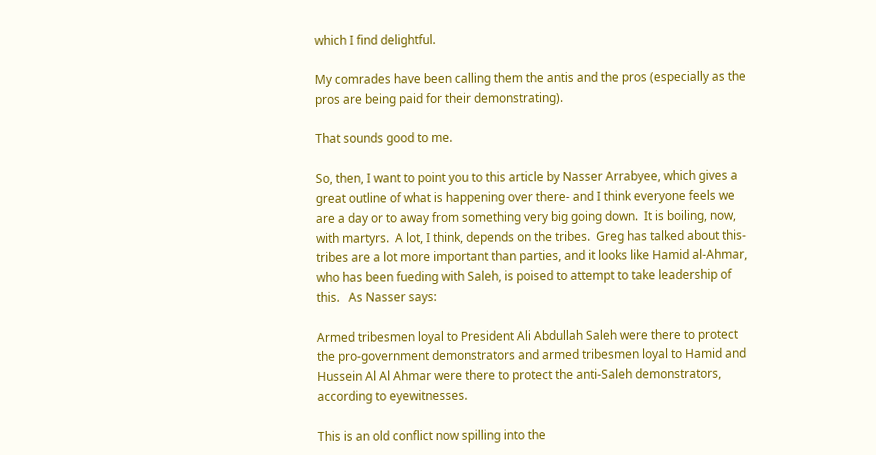which I find delightful.

My comrades have been calling them the antis and the pros (especially as the pros are being paid for their demonstrating).

That sounds good to me.

So, then, I want to point you to this article by Nasser Arrabyee, which gives a great outline of what is happening over there- and I think everyone feels we are a day or to away from something very big going down.  It is boiling, now, with martyrs.  A lot, I think, depends on the tribes.  Greg has talked about this- tribes are a lot more important than parties, and it looks like Hamid al-Ahmar, who has been fueding with Saleh, is poised to attempt to take leadership of this.   As Nasser says:

Armed tribesmen loyal to President Ali Abdullah Saleh were there to protect the pro-government demonstrators and armed tribesmen loyal to Hamid and Hussein Al Al Ahmar were there to protect the anti-Saleh demonstrators, according to eyewitnesses.

This is an old conflict now spilling into the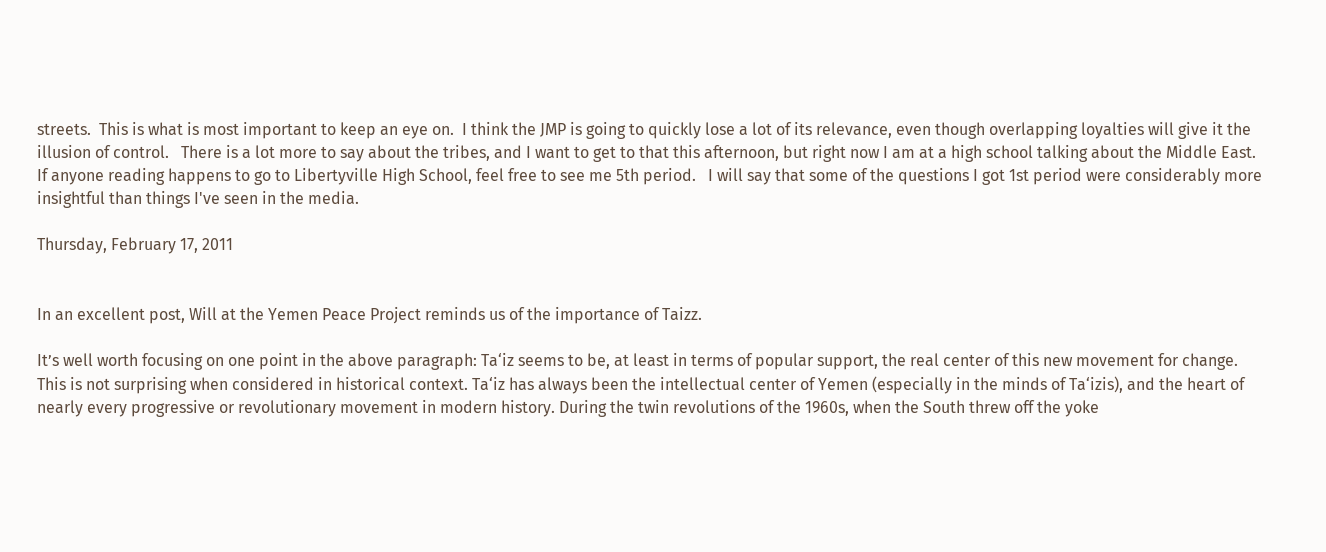streets.  This is what is most important to keep an eye on.  I think the JMP is going to quickly lose a lot of its relevance, even though overlapping loyalties will give it the illusion of control.   There is a lot more to say about the tribes, and I want to get to that this afternoon, but right now I am at a high school talking about the Middle East.  If anyone reading happens to go to Libertyville High School, feel free to see me 5th period.   I will say that some of the questions I got 1st period were considerably more insightful than things I've seen in the media.

Thursday, February 17, 2011


In an excellent post, Will at the Yemen Peace Project reminds us of the importance of Taizz.

It’s well worth focusing on one point in the above paragraph: Ta‘iz seems to be, at least in terms of popular support, the real center of this new movement for change. This is not surprising when considered in historical context. Ta‘iz has always been the intellectual center of Yemen (especially in the minds of Ta‘izis), and the heart of nearly every progressive or revolutionary movement in modern history. During the twin revolutions of the 1960s, when the South threw off the yoke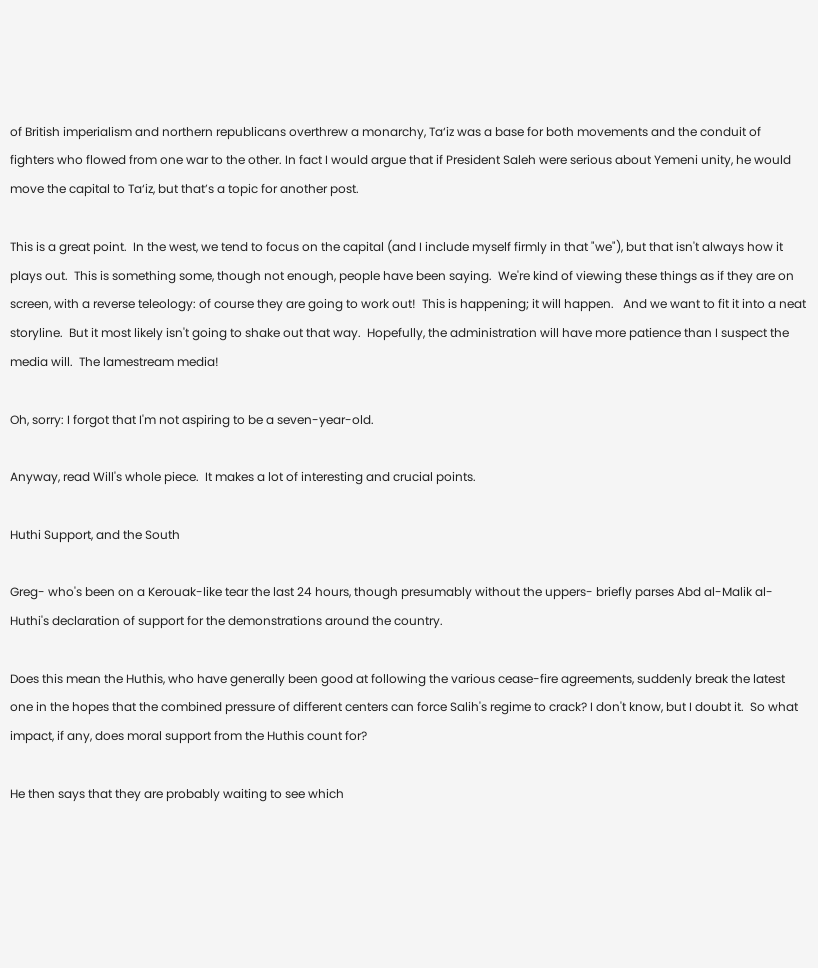of British imperialism and northern republicans overthrew a monarchy, Ta‘iz was a base for both movements and the conduit of fighters who flowed from one war to the other. In fact I would argue that if President Saleh were serious about Yemeni unity, he would move the capital to Ta‘iz, but that’s a topic for another post.

This is a great point.  In the west, we tend to focus on the capital (and I include myself firmly in that "we"), but that isn't always how it plays out.  This is something some, though not enough, people have been saying.  We're kind of viewing these things as if they are on screen, with a reverse teleology: of course they are going to work out!  This is happening; it will happen.   And we want to fit it into a neat storyline.  But it most likely isn't going to shake out that way.  Hopefully, the administration will have more patience than I suspect the media will.  The lamestream media!

Oh, sorry: I forgot that I'm not aspiring to be a seven-year-old.

Anyway, read Will's whole piece.  It makes a lot of interesting and crucial points.

Huthi Support, and the South

Greg- who's been on a Kerouak-like tear the last 24 hours, though presumably without the uppers- briefly parses Abd al-Malik al-Huthi's declaration of support for the demonstrations around the country.

Does this mean the Huthis, who have generally been good at following the various cease-fire agreements, suddenly break the latest one in the hopes that the combined pressure of different centers can force Salih's regime to crack? I don't know, but I doubt it.  So what impact, if any, does moral support from the Huthis count for?

He then says that they are probably waiting to see which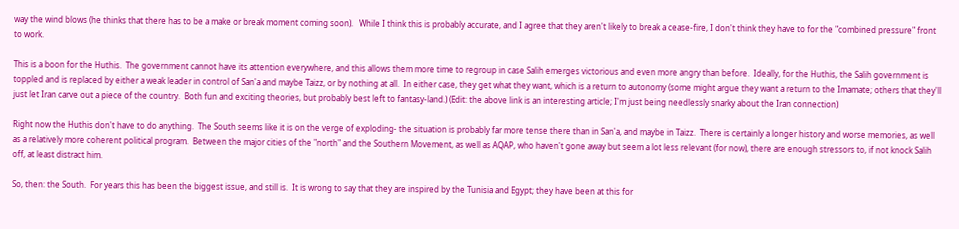way the wind blows (he thinks that there has to be a make or break moment coming soon).   While I think this is probably accurate, and I agree that they aren't likely to break a cease-fire, I don't think they have to for the "combined pressure" front to work.

This is a boon for the Huthis.  The government cannot have its attention everywhere, and this allows them more time to regroup in case Salih emerges victorious and even more angry than before.  Ideally, for the Huthis, the Salih government is toppled and is replaced by either a weak leader in control of San'a and maybe Taizz, or by nothing at all.  In either case, they get what they want, which is a return to autonomy (some might argue they want a return to the Imamate; others that they'll just let Iran carve out a piece of the country.  Both fun and exciting theories, but probably best left to fantasy-land.) (Edit: the above link is an interesting article; I'm just being needlessly snarky about the Iran connection)

Right now the Huthis don't have to do anything.  The South seems like it is on the verge of exploding- the situation is probably far more tense there than in San'a, and maybe in Taizz.  There is certainly a longer history and worse memories, as well as a relatively more coherent political program.  Between the major cities of the "north" and the Southern Movement, as well as AQAP, who haven't gone away but seem a lot less relevant (for now), there are enough stressors to, if not knock Salih off, at least distract him.

So, then: the South.  For years this has been the biggest issue, and still is.  It is wrong to say that they are inspired by the Tunisia and Egypt; they have been at this for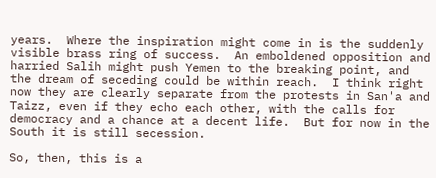years.  Where the inspiration might come in is the suddenly visible brass ring of success.  An emboldened opposition and harried Salih might push Yemen to the breaking point, and the dream of seceding could be within reach.  I think right now they are clearly separate from the protests in San'a and Taizz, even if they echo each other, with the calls for democracy and a chance at a decent life.  But for now in the South it is still secession.

So, then, this is a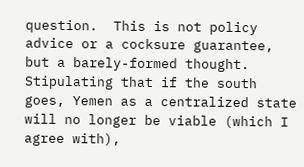question.  This is not policy advice or a cocksure guarantee, but a barely-formed thought.  Stipulating that if the south goes, Yemen as a centralized state will no longer be viable (which I agree with),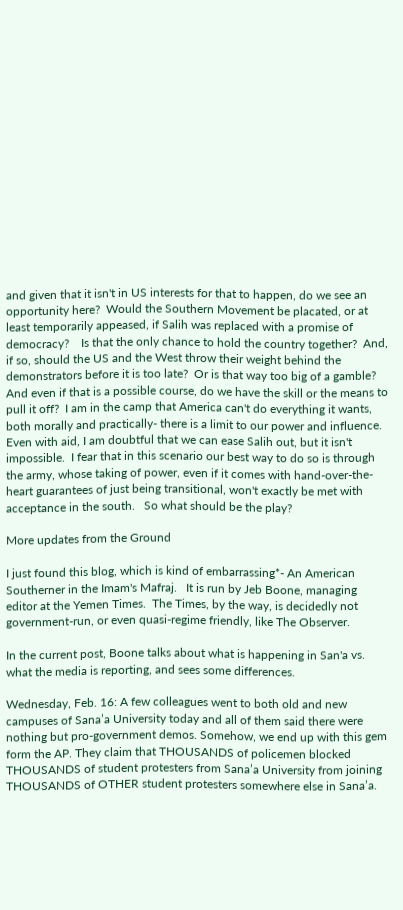and given that it isn't in US interests for that to happen, do we see an opportunity here?  Would the Southern Movement be placated, or at least temporarily appeased, if Salih was replaced with a promise of democracy?    Is that the only chance to hold the country together?  And, if so, should the US and the West throw their weight behind the demonstrators before it is too late?  Or is that way too big of a gamble?   And even if that is a possible course, do we have the skill or the means to pull it off?  I am in the camp that America can't do everything it wants, both morally and practically- there is a limit to our power and influence.   Even with aid, I am doubtful that we can ease Salih out, but it isn't impossible.  I fear that in this scenario our best way to do so is through the army, whose taking of power, even if it comes with hand-over-the-heart guarantees of just being transitional, won't exactly be met with acceptance in the south.   So what should be the play?

More updates from the Ground

I just found this blog, which is kind of embarrassing*- An American Southerner in the Imam's Mafraj.   It is run by Jeb Boone, managing editor at the Yemen Times.  The Times, by the way, is decidedly not government-run, or even quasi-regime friendly, like The Observer.

In the current post, Boone talks about what is happening in San'a vs. what the media is reporting, and sees some differences.

Wednesday, Feb. 16: A few colleagues went to both old and new campuses of Sana’a University today and all of them said there were nothing but pro-government demos. Somehow, we end up with this gem form the AP. They claim that THOUSANDS of policemen blocked THOUSANDS of student protesters from Sana’a University from joining THOUSANDS of OTHER student protesters somewhere else in Sana’a.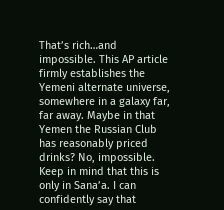That’s rich…and impossible. This AP article firmly establishes the Yemeni alternate universe, somewhere in a galaxy far, far away. Maybe in that Yemen the Russian Club has reasonably priced drinks? No, impossible.
Keep in mind that this is only in Sana’a. I can confidently say that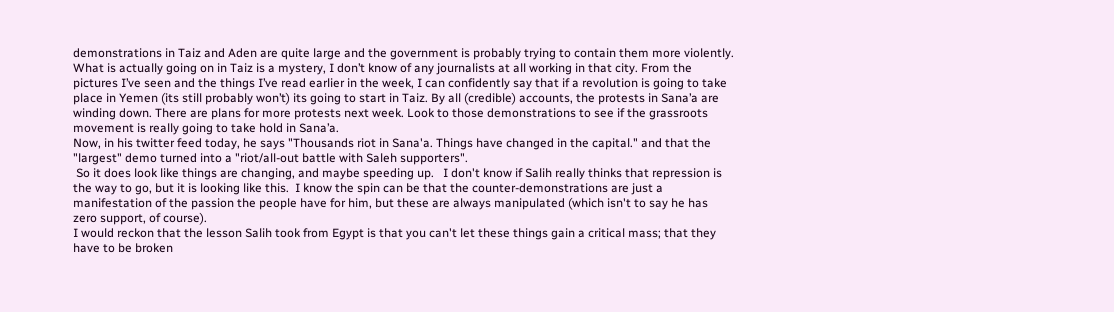demonstrations in Taiz and Aden are quite large and the government is probably trying to contain them more violently. What is actually going on in Taiz is a mystery, I don’t know of any journalists at all working in that city. From the pictures I’ve seen and the things I’ve read earlier in the week, I can confidently say that if a revolution is going to take place in Yemen (its still probably won’t) its going to start in Taiz. By all (credible) accounts, the protests in Sana’a are winding down. There are plans for more protests next week. Look to those demonstrations to see if the grassroots movement is really going to take hold in Sana’a.
Now, in his twitter feed today, he says "Thousands riot in Sana'a. Things have changed in the capital." and that the "largest" demo turned into a "riot/all-out battle with Saleh supporters".
 So it does look like things are changing, and maybe speeding up.   I don't know if Salih really thinks that repression is the way to go, but it is looking like this.  I know the spin can be that the counter-demonstrations are just a manifestation of the passion the people have for him, but these are always manipulated (which isn't to say he has zero support, of course).
I would reckon that the lesson Salih took from Egypt is that you can't let these things gain a critical mass; that they have to be broken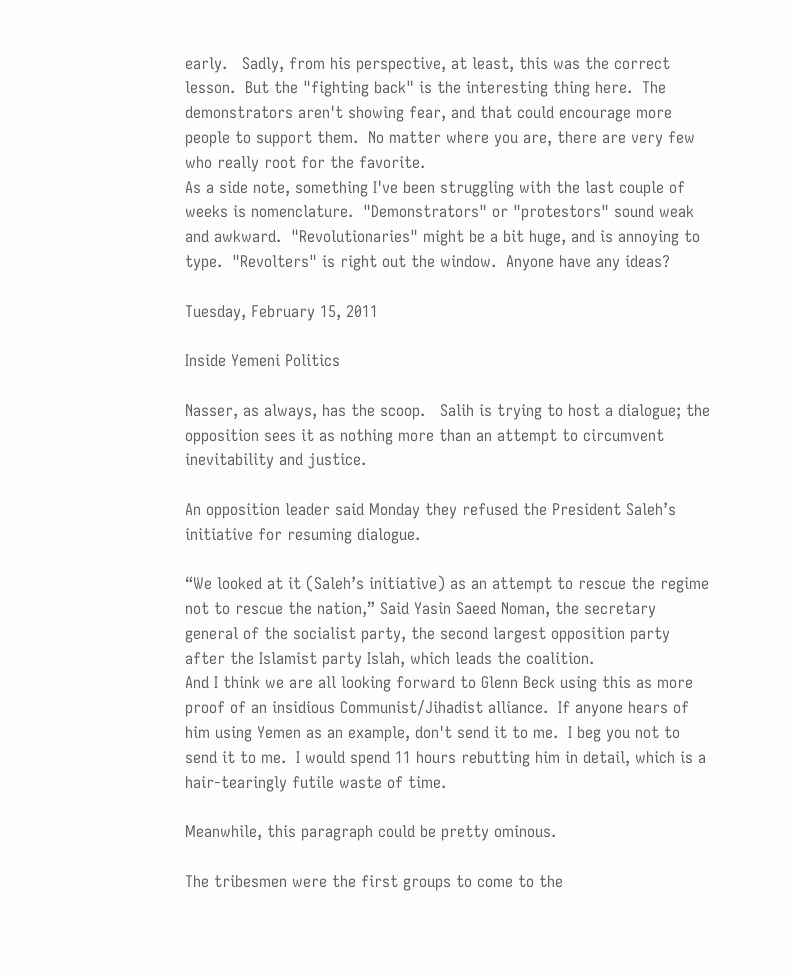early.   Sadly, from his perspective, at least, this was the correct lesson.  But the "fighting back" is the interesting thing here.  The demonstrators aren't showing fear, and that could encourage more people to support them.  No matter where you are, there are very few who really root for the favorite.
As a side note, something I've been struggling with the last couple of weeks is nomenclature.  "Demonstrators" or "protestors" sound weak and awkward.  "Revolutionaries" might be a bit huge, and is annoying to type.  "Revolters" is right out the window.  Anyone have any ideas?

Tuesday, February 15, 2011

Inside Yemeni Politics

Nasser, as always, has the scoop.   Salih is trying to host a dialogue; the opposition sees it as nothing more than an attempt to circumvent inevitability and justice.

An opposition leader said Monday they refused the President Saleh’s initiative for resuming dialogue.

“We looked at it (Saleh’s initiative) as an attempt to rescue the regime not to rescue the nation,” Said Yasin Saeed Noman, the secretary general of the socialist party, the second largest opposition party after the Islamist party Islah, which leads the coalition.
And I think we are all looking forward to Glenn Beck using this as more proof of an insidious Communist/Jihadist alliance.  If anyone hears of him using Yemen as an example, don't send it to me.  I beg you not to send it to me.  I would spend 11 hours rebutting him in detail, which is a hair-tearingly futile waste of time.

Meanwhile, this paragraph could be pretty ominous.

The tribesmen were the first groups to come to the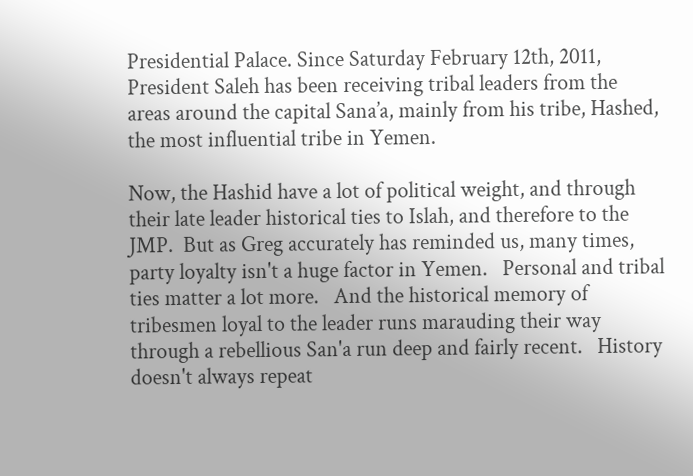Presidential Palace. Since Saturday February 12th, 2011, President Saleh has been receiving tribal leaders from the areas around the capital Sana’a, mainly from his tribe, Hashed, the most influential tribe in Yemen.

Now, the Hashid have a lot of political weight, and through their late leader historical ties to Islah, and therefore to the JMP.  But as Greg accurately has reminded us, many times, party loyalty isn't a huge factor in Yemen.   Personal and tribal ties matter a lot more.   And the historical memory of tribesmen loyal to the leader runs marauding their way through a rebellious San'a run deep and fairly recent.   History doesn't always repeat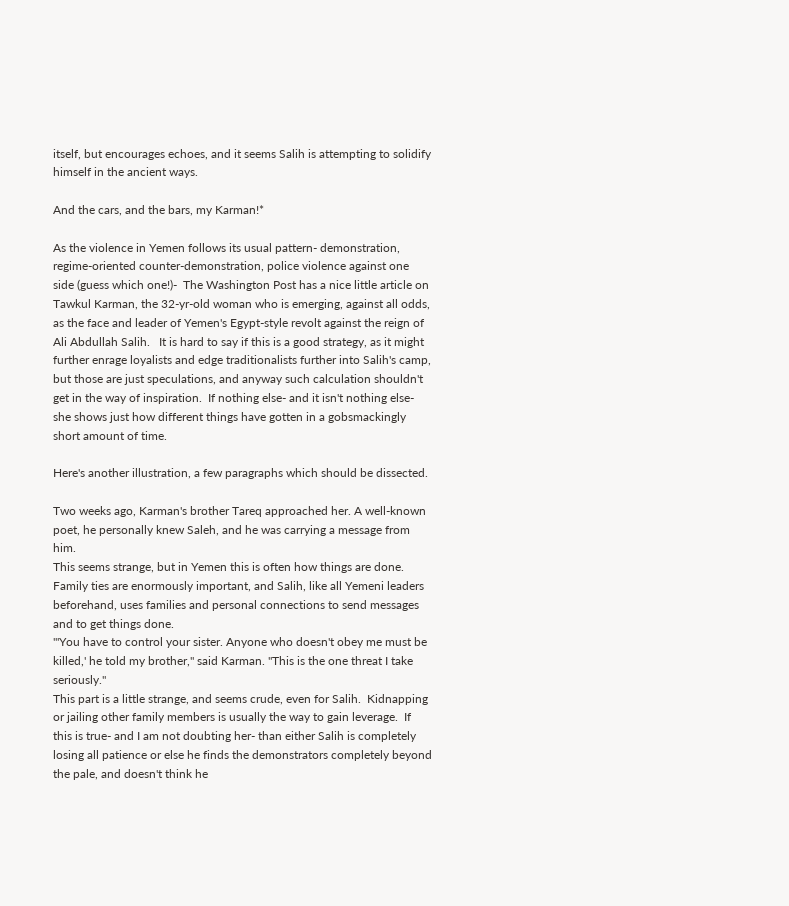itself, but encourages echoes, and it seems Salih is attempting to solidify himself in the ancient ways.

And the cars, and the bars, my Karman!*

As the violence in Yemen follows its usual pattern- demonstration, regime-oriented counter-demonstration, police violence against one side (guess which one!)-  The Washington Post has a nice little article on Tawkul Karman, the 32-yr-old woman who is emerging, against all odds, as the face and leader of Yemen's Egypt-style revolt against the reign of Ali Abdullah Salih.   It is hard to say if this is a good strategy, as it might further enrage loyalists and edge traditionalists further into Salih's camp, but those are just speculations, and anyway such calculation shouldn't get in the way of inspiration.  If nothing else- and it isn't nothing else- she shows just how different things have gotten in a gobsmackingly short amount of time.

Here's another illustration, a few paragraphs which should be dissected.

Two weeks ago, Karman's brother Tareq approached her. A well-known poet, he personally knew Saleh, and he was carrying a message from him.
This seems strange, but in Yemen this is often how things are done.  Family ties are enormously important, and Salih, like all Yemeni leaders beforehand, uses families and personal connections to send messages and to get things done.
"'You have to control your sister. Anyone who doesn't obey me must be killed,' he told my brother," said Karman. "This is the one threat I take seriously."
This part is a little strange, and seems crude, even for Salih.  Kidnapping or jailing other family members is usually the way to gain leverage.  If this is true- and I am not doubting her- than either Salih is completely losing all patience or else he finds the demonstrators completely beyond the pale, and doesn't think he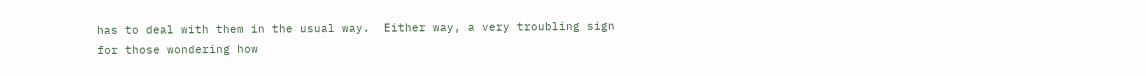has to deal with them in the usual way.  Either way, a very troubling sign for those wondering how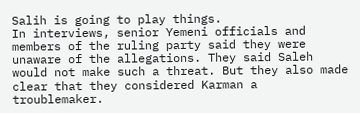Salih is going to play things.
In interviews, senior Yemeni officials and members of the ruling party said they were unaware of the allegations. They said Saleh would not make such a threat. But they also made clear that they considered Karman a troublemaker.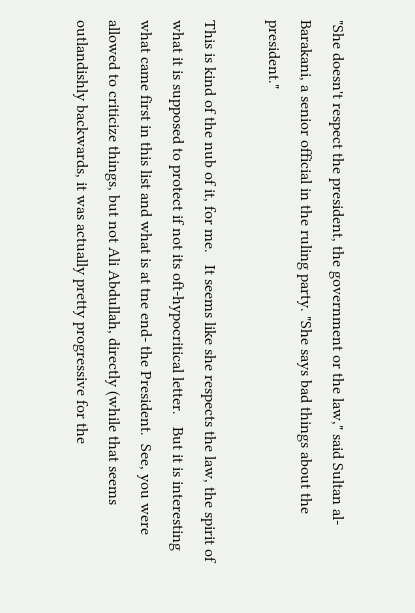"She doesn't respect the president, the government or the law," said Sultan al-Barakani, a senior official in the ruling party. "She says bad things about the president."

This is kind of the nub of it, for me.   It seems like she respects the law, the spirit of what it is supposed to protect if not its oft-hypocritical letter.   But it is interesting what came first in this list and what is at tne end- the President.  See, you were allowed to criticize things, but not Ali Abdullah, directly (while that seems outlandishly backwards, it was actually pretty progressive for the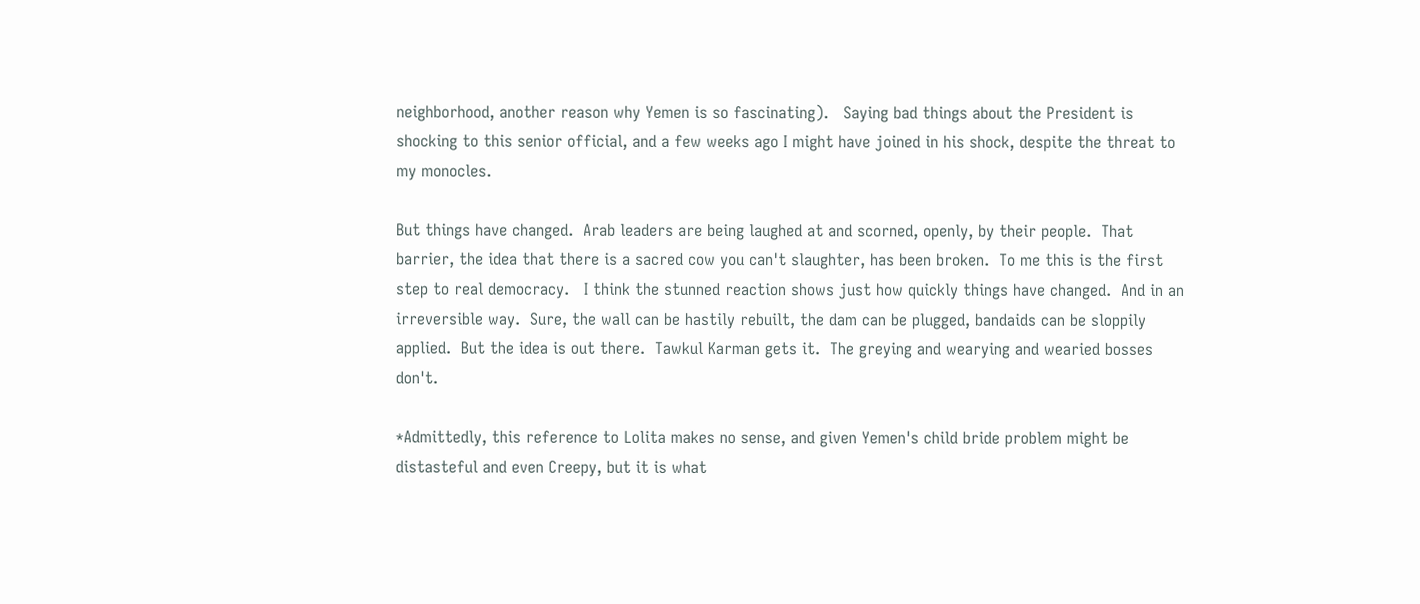neighborhood, another reason why Yemen is so fascinating).   Saying bad things about the President is shocking to this senior official, and a few weeks ago I might have joined in his shock, despite the threat to my monocles.

But things have changed.  Arab leaders are being laughed at and scorned, openly, by their people.  That barrier, the idea that there is a sacred cow you can't slaughter, has been broken.  To me this is the first step to real democracy.   I think the stunned reaction shows just how quickly things have changed.  And in an irreversible way.  Sure, the wall can be hastily rebuilt, the dam can be plugged, bandaids can be sloppily applied.  But the idea is out there.  Tawkul Karman gets it.  The greying and wearying and wearied bosses don't.

*Admittedly, this reference to Lolita makes no sense, and given Yemen's child bride problem might be distasteful and even Creepy, but it is what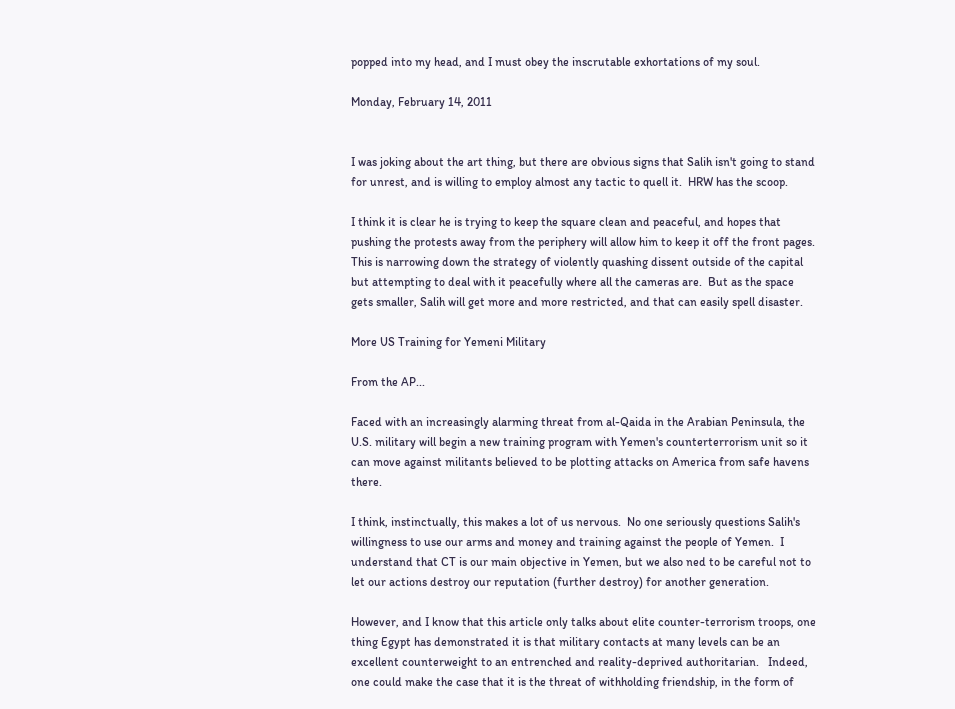popped into my head, and I must obey the inscrutable exhortations of my soul.

Monday, February 14, 2011


I was joking about the art thing, but there are obvious signs that Salih isn't going to stand for unrest, and is willing to employ almost any tactic to quell it.  HRW has the scoop.

I think it is clear he is trying to keep the square clean and peaceful, and hopes that pushing the protests away from the periphery will allow him to keep it off the front pages.  This is narrowing down the strategy of violently quashing dissent outside of the capital but attempting to deal with it peacefully where all the cameras are.  But as the space gets smaller, Salih will get more and more restricted, and that can easily spell disaster.

More US Training for Yemeni Military

From the AP...

Faced with an increasingly alarming threat from al-Qaida in the Arabian Peninsula, the U.S. military will begin a new training program with Yemen's counterterrorism unit so it can move against militants believed to be plotting attacks on America from safe havens there.

I think, instinctually, this makes a lot of us nervous.  No one seriously questions Salih's willingness to use our arms and money and training against the people of Yemen.  I understand that CT is our main objective in Yemen, but we also ned to be careful not to let our actions destroy our reputation (further destroy) for another generation.

However, and I know that this article only talks about elite counter-terrorism troops, one thing Egypt has demonstrated it is that military contacts at many levels can be an excellent counterweight to an entrenched and reality-deprived authoritarian.   Indeed, one could make the case that it is the threat of withholding friendship, in the form of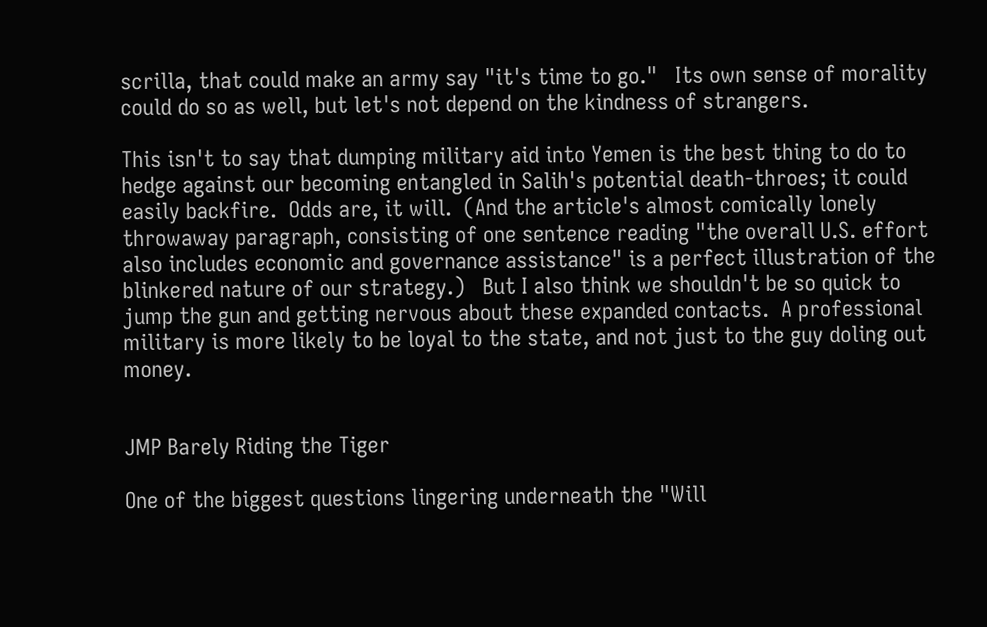scrilla, that could make an army say "it's time to go."   Its own sense of morality could do so as well, but let's not depend on the kindness of strangers.

This isn't to say that dumping military aid into Yemen is the best thing to do to hedge against our becoming entangled in Salih's potential death-throes; it could easily backfire.  Odds are, it will.  (And the article's almost comically lonely throwaway paragraph, consisting of one sentence reading "the overall U.S. effort also includes economic and governance assistance" is a perfect illustration of the blinkered nature of our strategy.)   But I also think we shouldn't be so quick to jump the gun and getting nervous about these expanded contacts.  A professional military is more likely to be loyal to the state, and not just to the guy doling out money.


JMP Barely Riding the Tiger

One of the biggest questions lingering underneath the "Will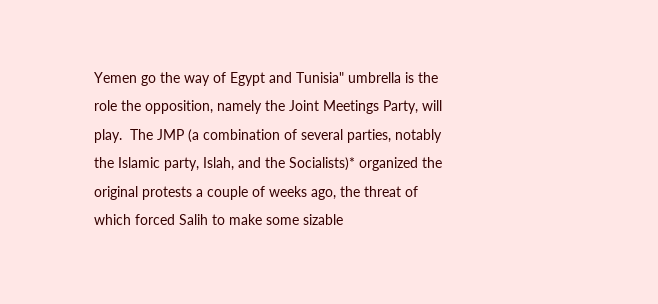Yemen go the way of Egypt and Tunisia" umbrella is the role the opposition, namely the Joint Meetings Party, will play.  The JMP (a combination of several parties, notably the Islamic party, Islah, and the Socialists)* organized the original protests a couple of weeks ago, the threat of which forced Salih to make some sizable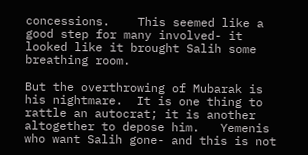concessions.    This seemed like a good step for many involved- it looked like it brought Salih some breathing room.

But the overthrowing of Mubarak is his nightmare.  It is one thing to rattle an autocrat; it is another altogether to depose him.   Yemenis who want Salih gone- and this is not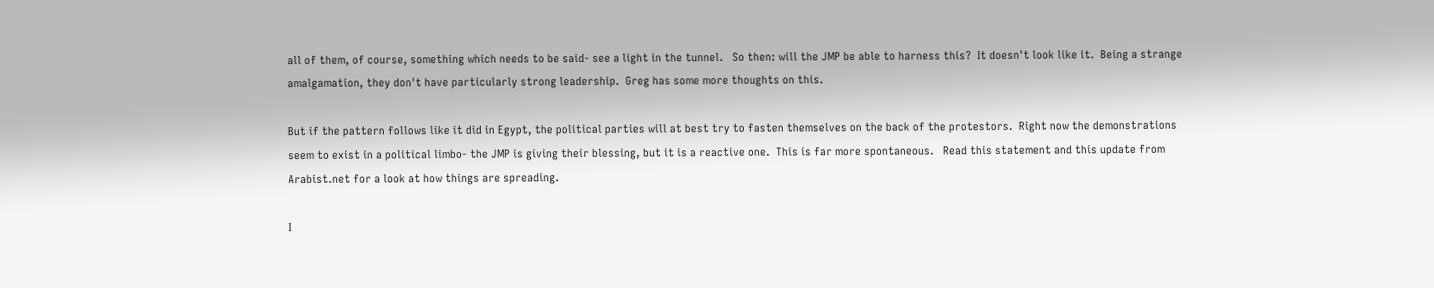all of them, of course, something which needs to be said- see a light in the tunnel.   So then: will the JMP be able to harness this?  It doesn't look like it.  Being a strange amalgamation, they don't have particularly strong leadership.  Greg has some more thoughts on this.

But if the pattern follows like it did in Egypt, the political parties will at best try to fasten themselves on the back of the protestors.  Right now the demonstrations seem to exist in a political limbo- the JMP is giving their blessing, but it is a reactive one.  This is far more spontaneous.   Read this statement and this update from Arabist.net for a look at how things are spreading.

I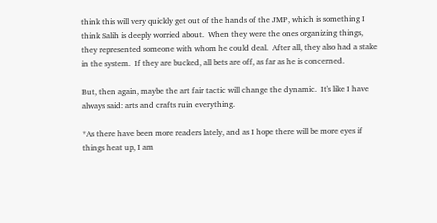think this will very quickly get out of the hands of the JMP, which is something I think Salih is deeply worried about.  When they were the ones organizing things, they represented someone with whom he could deal.  After all, they also had a stake in the system.  If they are bucked, all bets are off, as far as he is concerned.

But, then again, maybe the art fair tactic will change the dynamic.  It's like I have always said: arts and crafts ruin everything.

*As there have been more readers lately, and as I hope there will be more eyes if things heat up, I am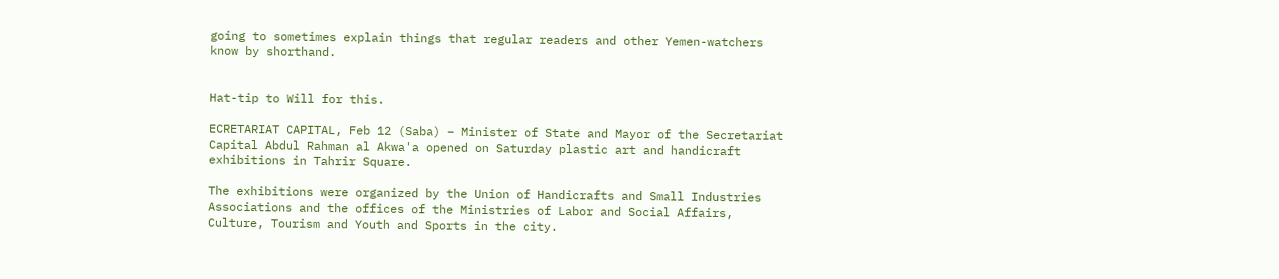going to sometimes explain things that regular readers and other Yemen-watchers know by shorthand.


Hat-tip to Will for this.

ECRETARIAT CAPITAL, Feb 12 (Saba) – Minister of State and Mayor of the Secretariat Capital Abdul Rahman al Akwa'a opened on Saturday plastic art and handicraft exhibitions in Tahrir Square.

The exhibitions were organized by the Union of Handicrafts and Small Industries Associations and the offices of the Ministries of Labor and Social Affairs, Culture, Tourism and Youth and Sports in the city.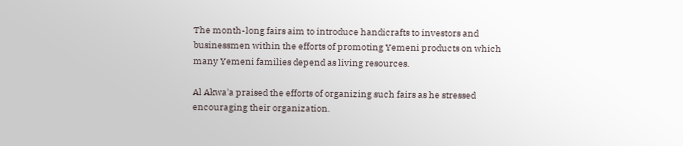The month-long fairs aim to introduce handicrafts to investors and businessmen within the efforts of promoting Yemeni products on which many Yemeni families depend as living resources.

Al Akwa'a praised the efforts of organizing such fairs as he stressed encouraging their organization.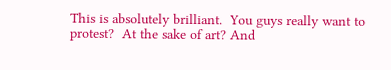This is absolutely brilliant.  You guys really want to protest?  At the sake of art? And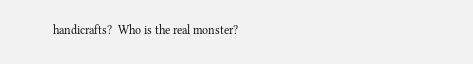handicrafts?  Who is the real monster?